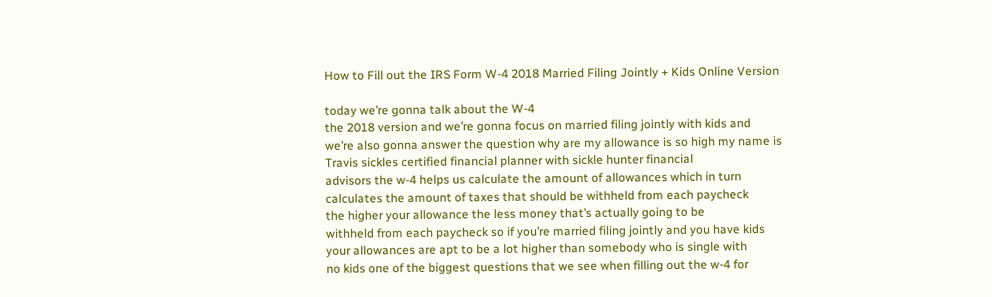How to Fill out the IRS Form W-4 2018 Married Filing Jointly + Kids Online Version

today we’re gonna talk about the W-4
the 2018 version and we’re gonna focus on married filing jointly with kids and
we’re also gonna answer the question why are my allowance is so high my name is
Travis sickles certified financial planner with sickle hunter financial
advisors the w-4 helps us calculate the amount of allowances which in turn
calculates the amount of taxes that should be withheld from each paycheck
the higher your allowance the less money that’s actually going to be
withheld from each paycheck so if you’re married filing jointly and you have kids
your allowances are apt to be a lot higher than somebody who is single with
no kids one of the biggest questions that we see when filling out the w-4 for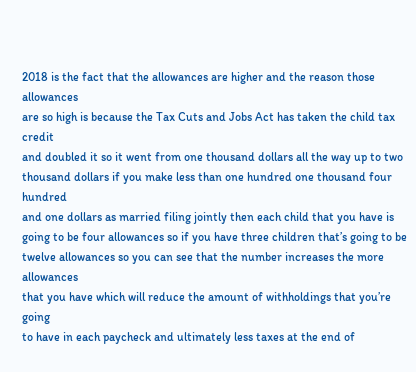2018 is the fact that the allowances are higher and the reason those allowances
are so high is because the Tax Cuts and Jobs Act has taken the child tax credit
and doubled it so it went from one thousand dollars all the way up to two
thousand dollars if you make less than one hundred one thousand four hundred
and one dollars as married filing jointly then each child that you have is
going to be four allowances so if you have three children that’s going to be
twelve allowances so you can see that the number increases the more allowances
that you have which will reduce the amount of withholdings that you’re going
to have in each paycheck and ultimately less taxes at the end of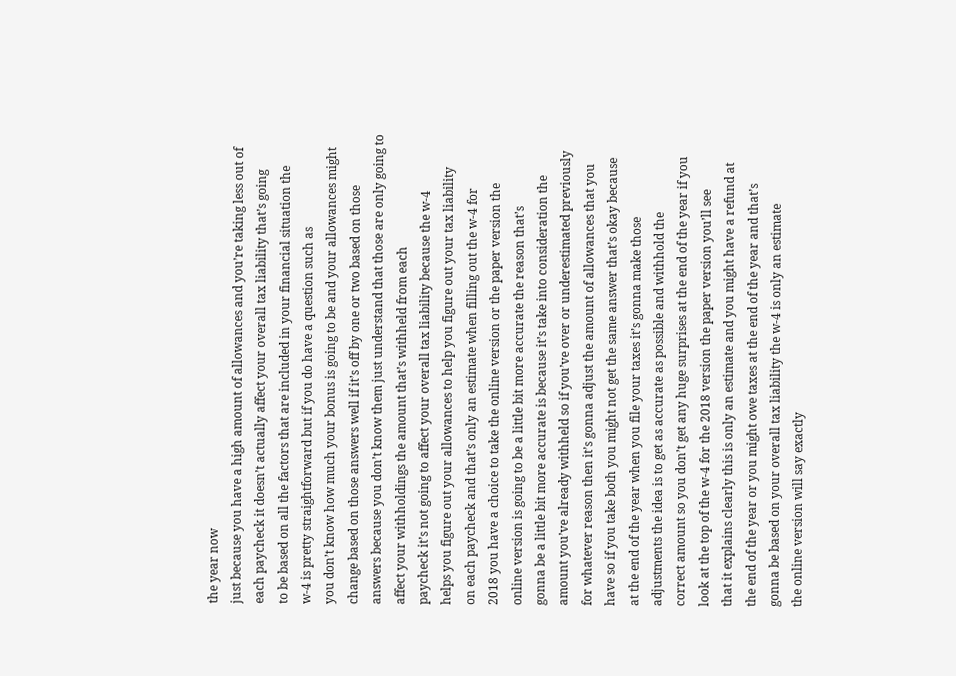the year now
just because you have a high amount of allowances and you’re taking less out of
each paycheck it doesn’t actually affect your overall tax liability that’s going
to be based on all the factors that are included in your financial situation the
w-4 is pretty straightforward but if you do have a question such as
you don’t know how much your bonus is going to be and your allowances might
change based on those answers well if it’s off by one or two based on those
answers because you don’t know them just understand that those are only going to
affect your withholdings the amount that’s withheld from each
paycheck it’s not going to affect your overall tax liability because the w-4
helps you figure out your allowances to help you figure out your tax liability
on each paycheck and that’s only an estimate when filling out the w-4 for
2018 you have a choice to take the online version or the paper version the
online version is going to be a little bit more accurate the reason that’s
gonna be a little bit more accurate is because it’s take into consideration the
amount you’ve already withheld so if you’ve over or underestimated previously
for whatever reason then it’s gonna adjust the amount of allowances that you
have so if you take both you might not get the same answer that’s okay because
at the end of the year when you file your taxes it’s gonna make those
adjustments the idea is to get as accurate as possible and withhold the
correct amount so you don’t get any huge surprises at the end of the year if you
look at the top of the w-4 for the 2018 version the paper version you’ll see
that it explains clearly this is only an estimate and you might have a refund at
the end of the year or you might owe taxes at the end of the year and that’s
gonna be based on your overall tax liability the w-4 is only an estimate
the online version will say exactly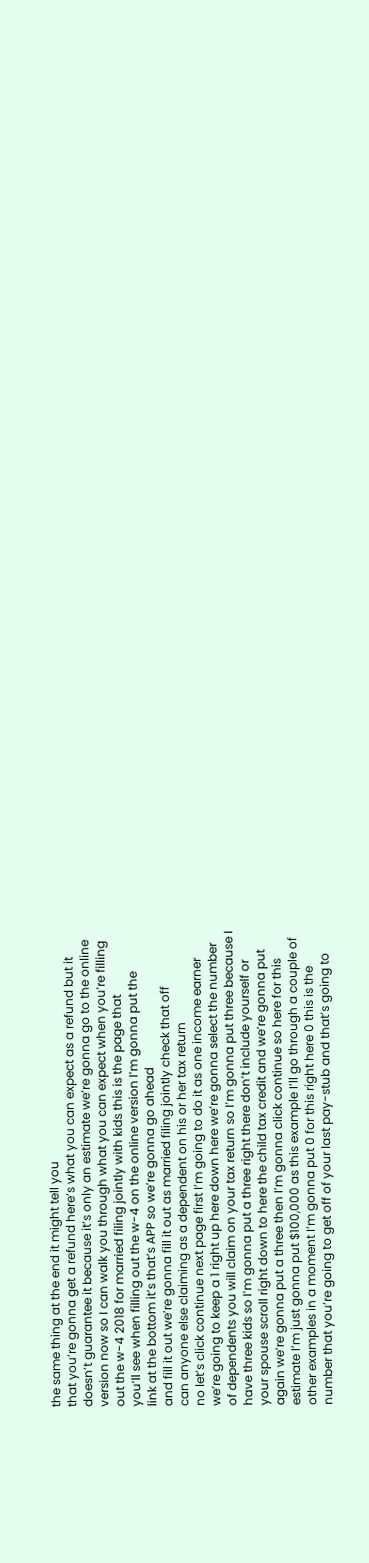the same thing at the end it might tell you
that you’re gonna get a refund here’s what you can expect as a refund but it
doesn’t guarantee it because it’s only an estimate we’re gonna go to the online
version now so I can walk you through what you can expect when you’re filling
out the w-4 2018 for married filing jointly with kids this is the page that
you’ll see when filling out the w-4 on the online version I’m gonna put the
link at the bottom it’s that’s APP so we’re gonna go ahead
and fill it out we’re gonna fill it out as married filing jointly check that off
can anyone else claiming as a dependent on his or her tax return
no let’s click continue next page first I’m going to do it as one income earner
we’re going to keep a 1 right up here down here we’re gonna select the number
of dependents you will claim on your tax return so I’m gonna put three because I
have three kids so I’m gonna put a three right there don’t include yourself or
your spouse scroll right down to here the child tax credit and we’re gonna put
again we’re gonna put a three then I’m gonna click continue so here for this
estimate I’m just gonna put $100,000 as this example I’ll go through a couple of
other examples in a moment I’m gonna put 0 for this right here 0 this is the
number that you’re going to get off of your last pay-stub and that’s going to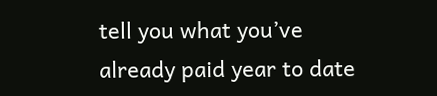tell you what you’ve already paid year to date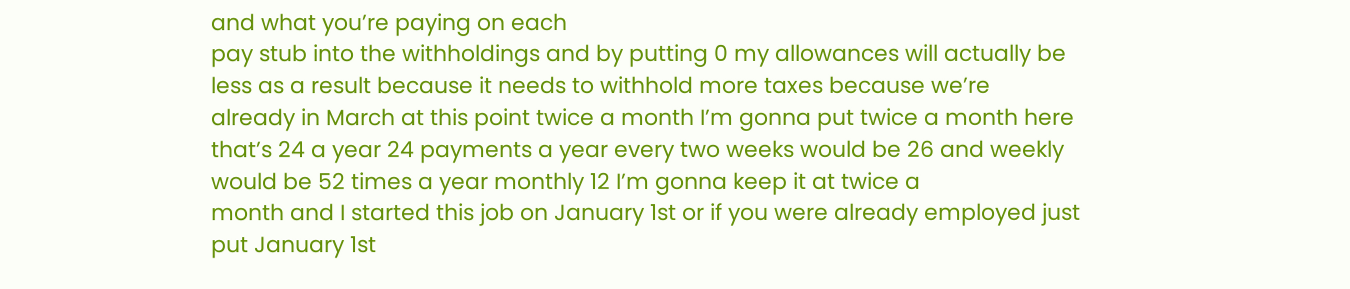and what you’re paying on each
pay stub into the withholdings and by putting 0 my allowances will actually be
less as a result because it needs to withhold more taxes because we’re
already in March at this point twice a month I’m gonna put twice a month here
that’s 24 a year 24 payments a year every two weeks would be 26 and weekly
would be 52 times a year monthly 12 I’m gonna keep it at twice a
month and I started this job on January 1st or if you were already employed just
put January 1st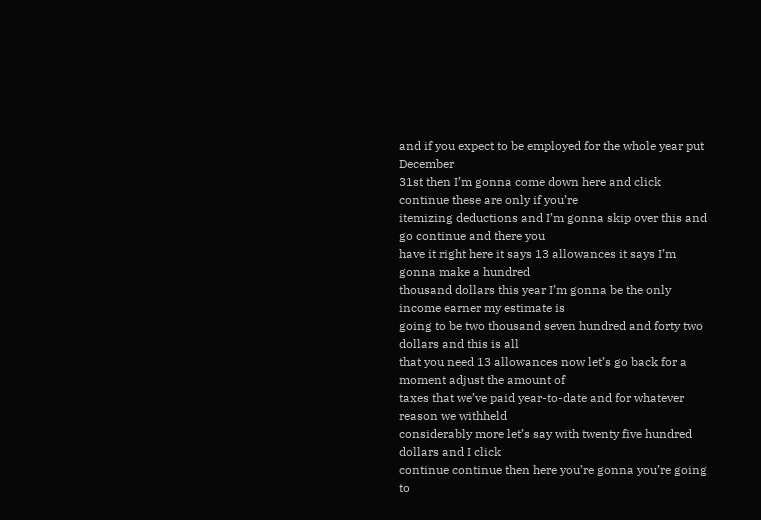and if you expect to be employed for the whole year put December
31st then I’m gonna come down here and click continue these are only if you’re
itemizing deductions and I’m gonna skip over this and go continue and there you
have it right here it says 13 allowances it says I’m gonna make a hundred
thousand dollars this year I’m gonna be the only income earner my estimate is
going to be two thousand seven hundred and forty two dollars and this is all
that you need 13 allowances now let’s go back for a moment adjust the amount of
taxes that we’ve paid year-to-date and for whatever reason we withheld
considerably more let’s say with twenty five hundred dollars and I click
continue continue then here you’re gonna you’re going to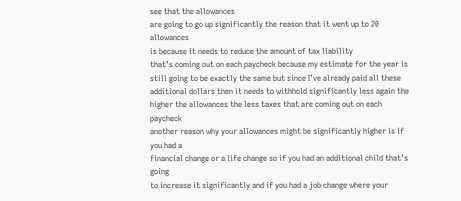see that the allowances
are going to go up significantly the reason that it went up to 20 allowances
is because it needs to reduce the amount of tax liability
that’s coming out on each paycheck because my estimate for the year is
still going to be exactly the same but since I’ve already paid all these
additional dollars then it needs to withhold significantly less again the
higher the allowances the less taxes that are coming out on each paycheck
another reason why your allowances might be significantly higher is if you had a
financial change or a life change so if you had an additional child that’s going
to increase it significantly and if you had a job change where your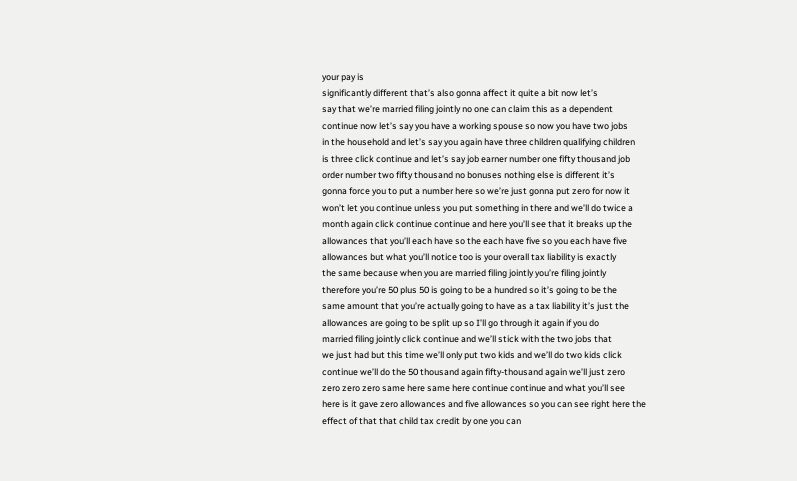your pay is
significantly different that’s also gonna affect it quite a bit now let’s
say that we’re married filing jointly no one can claim this as a dependent
continue now let’s say you have a working spouse so now you have two jobs
in the household and let’s say you again have three children qualifying children
is three click continue and let’s say job earner number one fifty thousand job
order number two fifty thousand no bonuses nothing else is different it’s
gonna force you to put a number here so we’re just gonna put zero for now it
won’t let you continue unless you put something in there and we’ll do twice a
month again click continue continue and here you’ll see that it breaks up the
allowances that you’ll each have so the each have five so you each have five
allowances but what you’ll notice too is your overall tax liability is exactly
the same because when you are married filing jointly you’re filing jointly
therefore you’re 50 plus 50 is going to be a hundred so it’s going to be the
same amount that you’re actually going to have as a tax liability it’s just the
allowances are going to be split up so I’ll go through it again if you do
married filing jointly click continue and we’ll stick with the two jobs that
we just had but this time we’ll only put two kids and we’ll do two kids click
continue we’ll do the 50 thousand again fifty-thousand again we’ll just zero
zero zero zero same here same here continue continue and what you’ll see
here is it gave zero allowances and five allowances so you can see right here the
effect of that that child tax credit by one you can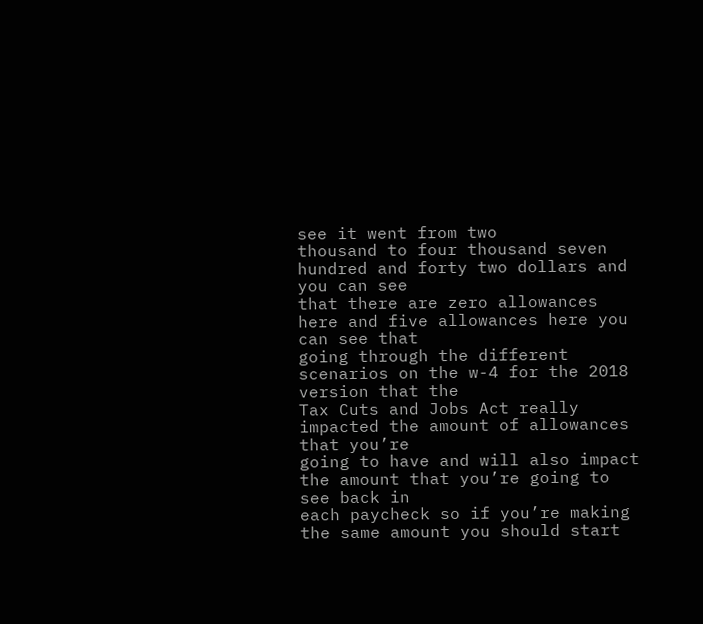see it went from two
thousand to four thousand seven hundred and forty two dollars and you can see
that there are zero allowances here and five allowances here you can see that
going through the different scenarios on the w-4 for the 2018 version that the
Tax Cuts and Jobs Act really impacted the amount of allowances that you’re
going to have and will also impact the amount that you’re going to see back in
each paycheck so if you’re making the same amount you should start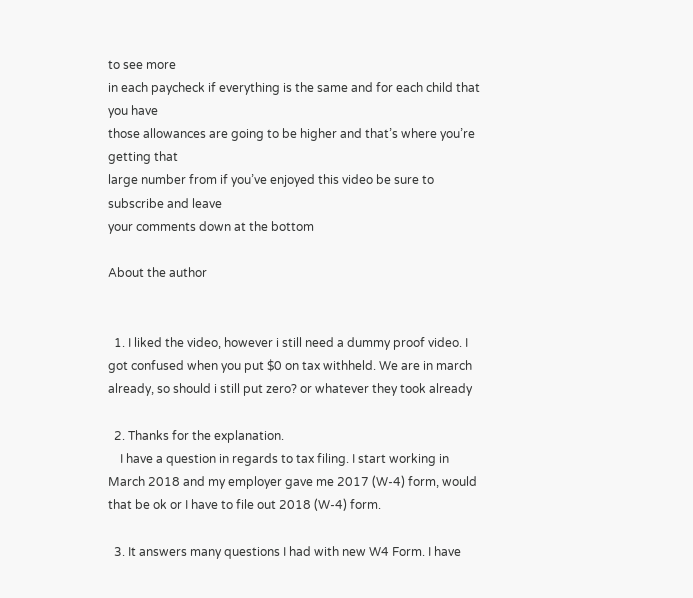to see more
in each paycheck if everything is the same and for each child that you have
those allowances are going to be higher and that’s where you’re getting that
large number from if you’ve enjoyed this video be sure to subscribe and leave
your comments down at the bottom

About the author


  1. I liked the video, however i still need a dummy proof video. I got confused when you put $0 on tax withheld. We are in march already, so should i still put zero? or whatever they took already

  2. Thanks for the explanation.
    I have a question in regards to tax filing. I start working in March 2018 and my employer gave me 2017 (W-4) form, would that be ok or I have to file out 2018 (W-4) form.

  3. It answers many questions I had with new W4 Form. I have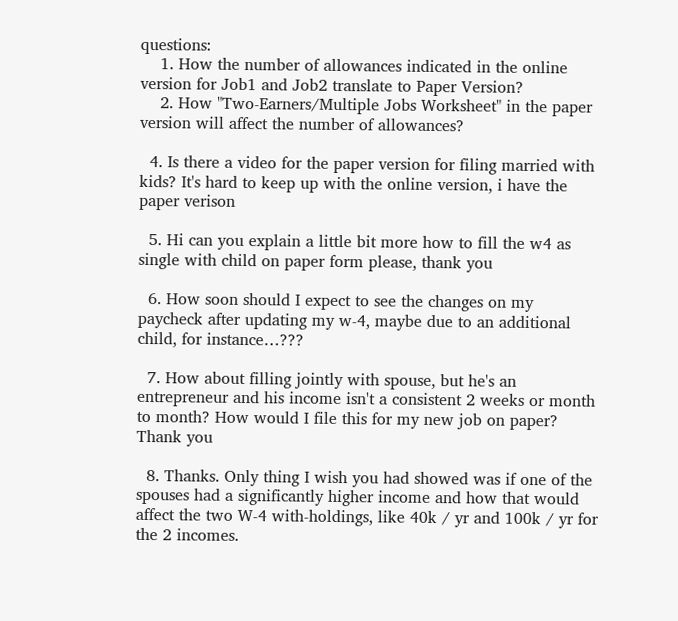questions:
    1. How the number of allowances indicated in the online version for Job1 and Job2 translate to Paper Version?
    2. How "Two-Earners/Multiple Jobs Worksheet" in the paper version will affect the number of allowances?

  4. Is there a video for the paper version for filing married with kids? It's hard to keep up with the online version, i have the paper verison

  5. Hi can you explain a little bit more how to fill the w4 as single with child on paper form please, thank you

  6. How soon should I expect to see the changes on my paycheck after updating my w-4, maybe due to an additional child, for instance…???

  7. How about filling jointly with spouse, but he's an entrepreneur and his income isn't a consistent 2 weeks or month to month? How would I file this for my new job on paper? Thank you

  8. Thanks. Only thing I wish you had showed was if one of the spouses had a significantly higher income and how that would affect the two W-4 with-holdings, like 40k / yr and 100k / yr for the 2 incomes.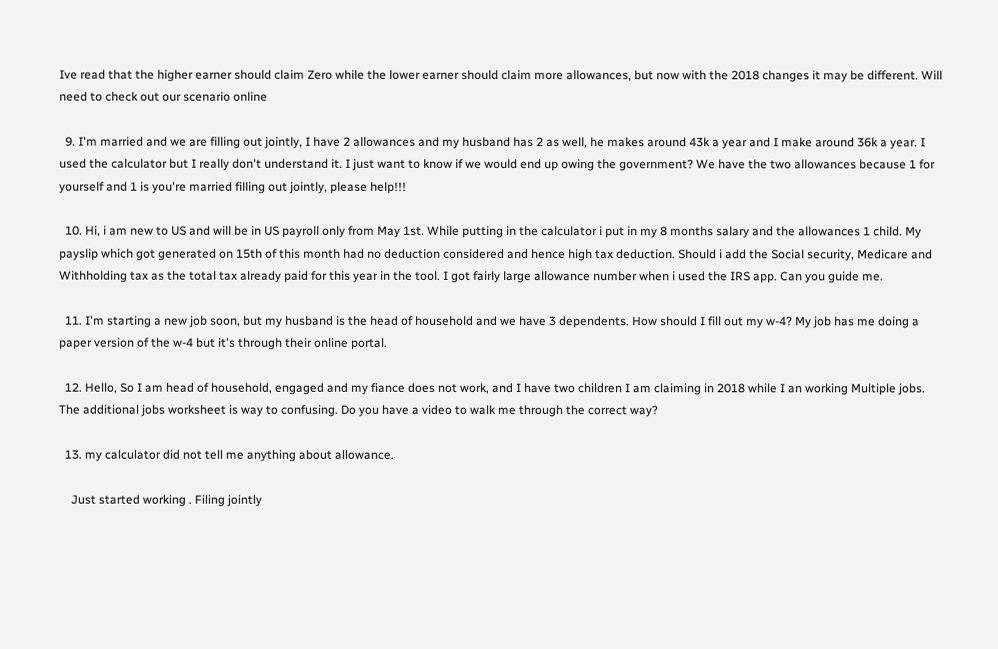Ive read that the higher earner should claim Zero while the lower earner should claim more allowances, but now with the 2018 changes it may be different. Will need to check out our scenario online

  9. I'm married and we are filling out jointly, I have 2 allowances and my husband has 2 as well, he makes around 43k a year and I make around 36k a year. I used the calculator but I really don't understand it. I just want to know if we would end up owing the government? We have the two allowances because 1 for yourself and 1 is you're married filling out jointly, please help!!!

  10. Hi, i am new to US and will be in US payroll only from May 1st. While putting in the calculator i put in my 8 months salary and the allowances 1 child. My payslip which got generated on 15th of this month had no deduction considered and hence high tax deduction. Should i add the Social security, Medicare and Withholding tax as the total tax already paid for this year in the tool. I got fairly large allowance number when i used the IRS app. Can you guide me.

  11. I'm starting a new job soon, but my husband is the head of household and we have 3 dependents. How should I fill out my w-4? My job has me doing a paper version of the w-4 but it's through their online portal.

  12. Hello, So I am head of household, engaged and my fiance does not work, and I have two children I am claiming in 2018 while I an working Multiple jobs. The additional jobs worksheet is way to confusing. Do you have a video to walk me through the correct way?

  13. my calculator did not tell me anything about allowance.

    Just started working . Filing jointly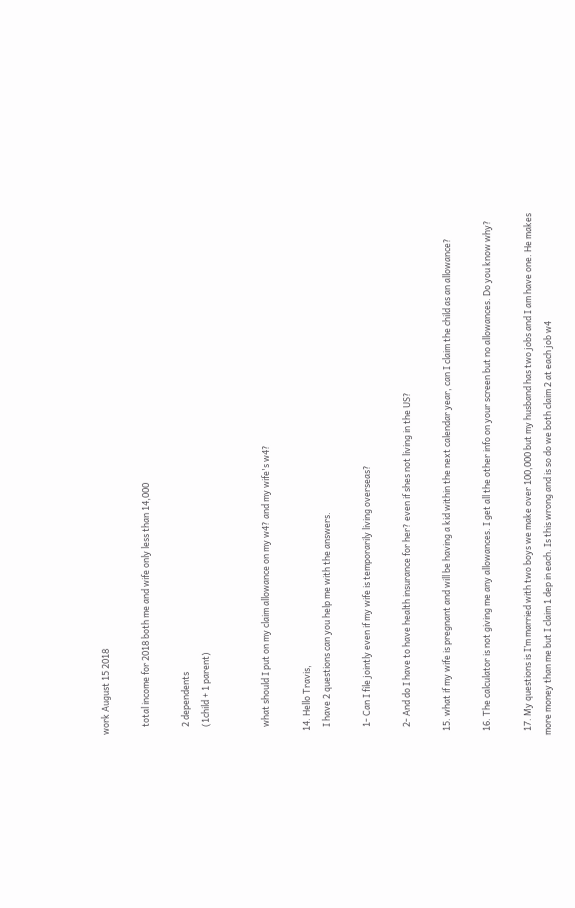work August 15 2018

    total income for 2018 both me and wife only less than 14,000

    2 dependents
    (1child + 1 parent)


    what should I put on my claim allowance on my w4? and my wife's w4?

  14. Hello Travis,
    I have 2 questions can you help me with the answers.

    1- Can I file jointly even if my wife is temporarily living overseas?

    2- And do I have to have health insurance for her? even if shes not living in the US?

  15. what if my wife is pregnant and will be having a kid within the next calendar year, can I claim the child as an allowance?

  16. The calculator is not giving me any allowances. I get all the other info on your screen but no allowances. Do you know why?

  17. My questions is I’m married with two boys we make over 100,000 but my husband has two jobs and I am have one. He makes more money than me but I claim 1 dep in each. Is this wrong and is so do we both claim 2 at each job w4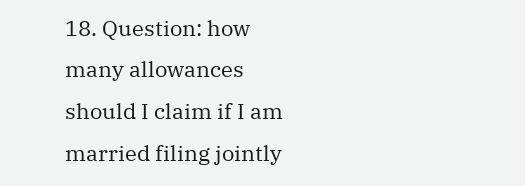18. Question: how many allowances should I claim if I am married filing jointly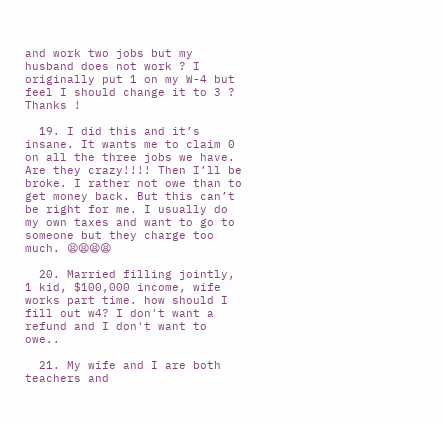and work two jobs but my husband does not work ? I originally put 1 on my W-4 but feel I should change it to 3 ? Thanks !

  19. I did this and it’s insane. It wants me to claim 0 on all the three jobs we have. Are they crazy!!!! Then I’ll be broke. I rather not owe than to get money back. But this can’t be right for me. I usually do my own taxes and want to go to someone but they charge too much. 😫😫😫😫

  20. Married filling jointly, 1 kid, $100,000 income, wife works part time. how should I fill out w4? I don't want a refund and I don't want to owe..

  21. My wife and I are both teachers and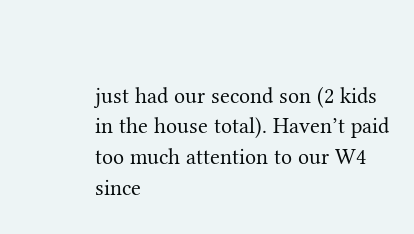just had our second son (2 kids in the house total). Haven’t paid too much attention to our W4 since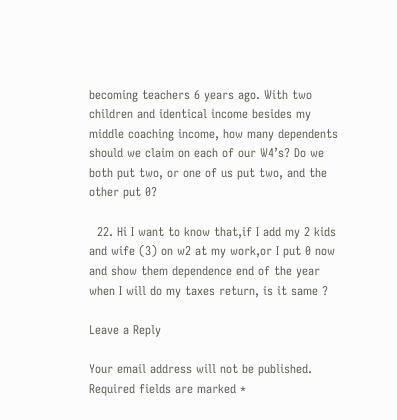becoming teachers 6 years ago. With two children and identical income besides my middle coaching income, how many dependents should we claim on each of our W4’s? Do we both put two, or one of us put two, and the other put 0?

  22. Hi I want to know that,if I add my 2 kids and wife (3) on w2 at my work,or I put 0 now and show them dependence end of the year when I will do my taxes return, is it same ?

Leave a Reply

Your email address will not be published. Required fields are marked *